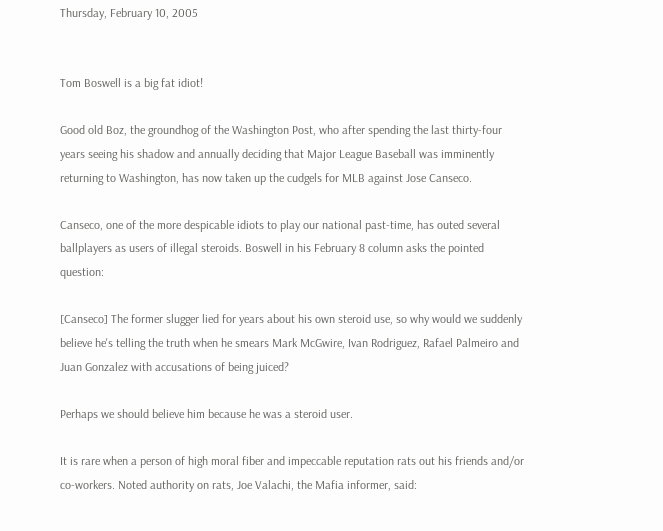Thursday, February 10, 2005


Tom Boswell is a big fat idiot!

Good old Boz, the groundhog of the Washington Post, who after spending the last thirty-four years seeing his shadow and annually deciding that Major League Baseball was imminently returning to Washington, has now taken up the cudgels for MLB against Jose Canseco.

Canseco, one of the more despicable idiots to play our national past-time, has outed several ballplayers as users of illegal steroids. Boswell in his February 8 column asks the pointed question:

[Canseco] The former slugger lied for years about his own steroid use, so why would we suddenly believe he's telling the truth when he smears Mark McGwire, Ivan Rodriguez, Rafael Palmeiro and Juan Gonzalez with accusations of being juiced?

Perhaps we should believe him because he was a steroid user.

It is rare when a person of high moral fiber and impeccable reputation rats out his friends and/or co-workers. Noted authority on rats, Joe Valachi, the Mafia informer, said: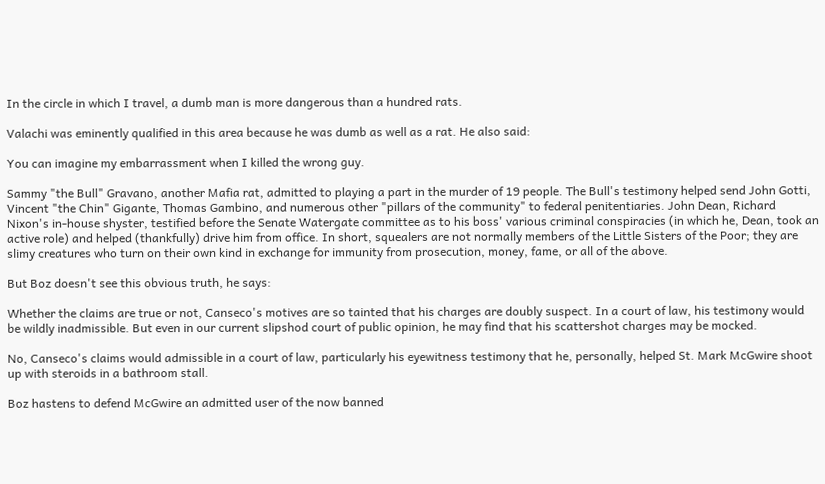In the circle in which I travel, a dumb man is more dangerous than a hundred rats.

Valachi was eminently qualified in this area because he was dumb as well as a rat. He also said:

You can imagine my embarrassment when I killed the wrong guy.

Sammy "the Bull" Gravano, another Mafia rat, admitted to playing a part in the murder of 19 people. The Bull's testimony helped send John Gotti, Vincent "the Chin" Gigante, Thomas Gambino, and numerous other "pillars of the community" to federal penitentiaries. John Dean, Richard Nixon's in-house shyster, testified before the Senate Watergate committee as to his boss' various criminal conspiracies (in which he, Dean, took an active role) and helped (thankfully) drive him from office. In short, squealers are not normally members of the Little Sisters of the Poor; they are slimy creatures who turn on their own kind in exchange for immunity from prosecution, money, fame, or all of the above.

But Boz doesn't see this obvious truth, he says:

Whether the claims are true or not, Canseco's motives are so tainted that his charges are doubly suspect. In a court of law, his testimony would be wildly inadmissible. But even in our current slipshod court of public opinion, he may find that his scattershot charges may be mocked.

No, Canseco's claims would admissible in a court of law, particularly his eyewitness testimony that he, personally, helped St. Mark McGwire shoot up with steroids in a bathroom stall.

Boz hastens to defend McGwire an admitted user of the now banned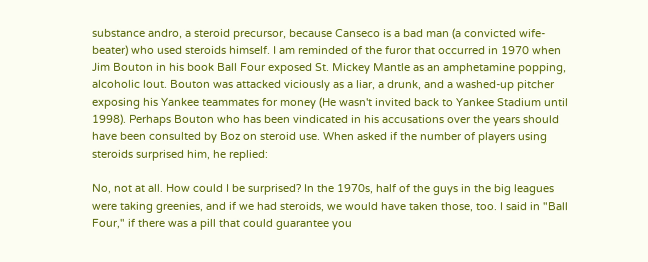substance andro, a steroid precursor, because Canseco is a bad man (a convicted wife-beater) who used steroids himself. I am reminded of the furor that occurred in 1970 when Jim Bouton in his book Ball Four exposed St. Mickey Mantle as an amphetamine popping, alcoholic lout. Bouton was attacked viciously as a liar, a drunk, and a washed-up pitcher exposing his Yankee teammates for money (He wasn't invited back to Yankee Stadium until 1998). Perhaps Bouton who has been vindicated in his accusations over the years should have been consulted by Boz on steroid use. When asked if the number of players using steroids surprised him, he replied:

No, not at all. How could I be surprised? In the 1970s, half of the guys in the big leagues were taking greenies, and if we had steroids, we would have taken those, too. I said in "Ball Four," if there was a pill that could guarantee you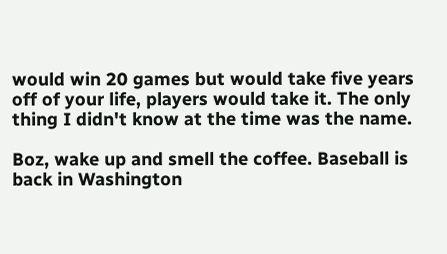would win 20 games but would take five years off of your life, players would take it. The only thing I didn't know at the time was the name.

Boz, wake up and smell the coffee. Baseball is back in Washington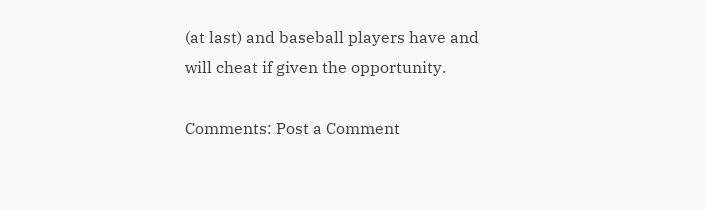(at last) and baseball players have and will cheat if given the opportunity.

Comments: Post a Comment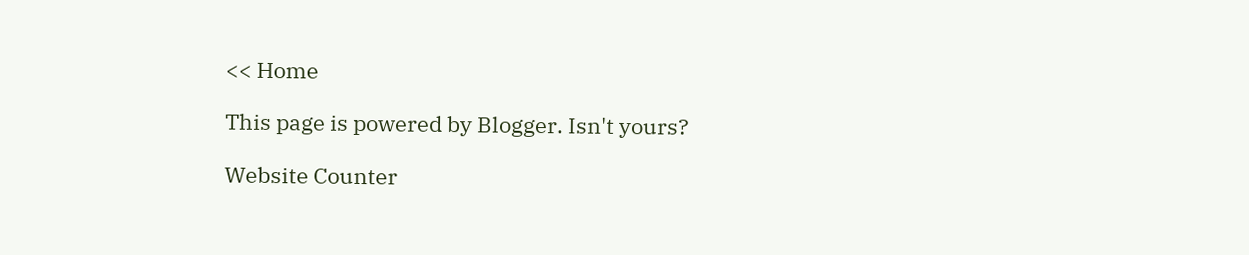<< Home

This page is powered by Blogger. Isn't yours?

Website Counter